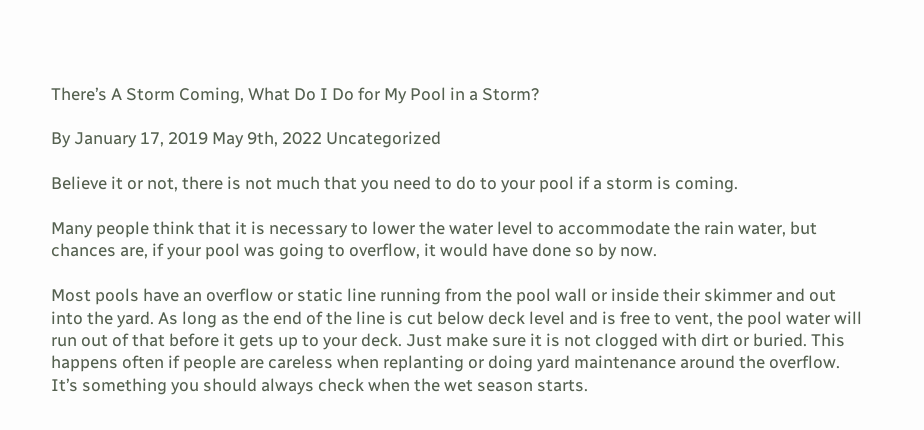There’s A Storm Coming, What Do I Do for My Pool in a Storm?

By January 17, 2019 May 9th, 2022 Uncategorized

Believe it or not, there is not much that you need to do to your pool if a storm is coming.

Many people think that it is necessary to lower the water level to accommodate the rain water, but chances are, if your pool was going to overflow, it would have done so by now.

Most pools have an overflow or static line running from the pool wall or inside their skimmer and out into the yard. As long as the end of the line is cut below deck level and is free to vent, the pool water will run out of that before it gets up to your deck. Just make sure it is not clogged with dirt or buried. This happens often if people are careless when replanting or doing yard maintenance around the overflow. It’s something you should always check when the wet season starts.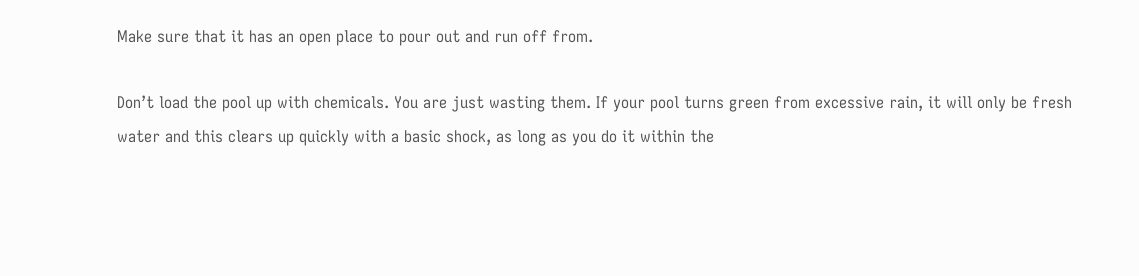Make sure that it has an open place to pour out and run off from.

Don’t load the pool up with chemicals. You are just wasting them. If your pool turns green from excessive rain, it will only be fresh water and this clears up quickly with a basic shock, as long as you do it within the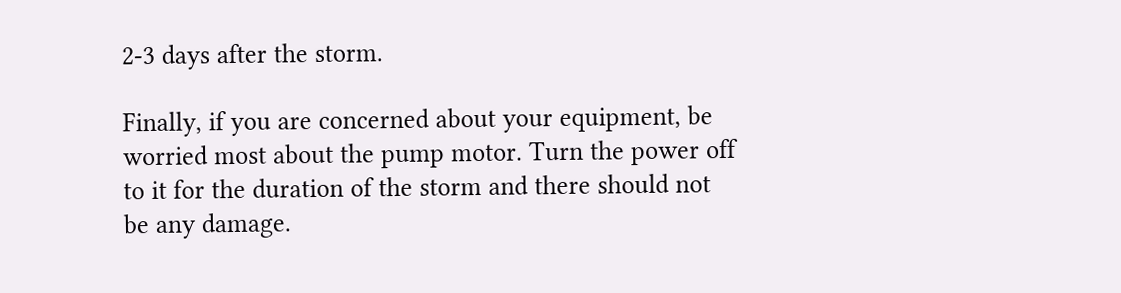2-3 days after the storm.

Finally, if you are concerned about your equipment, be worried most about the pump motor. Turn the power off to it for the duration of the storm and there should not be any damage.